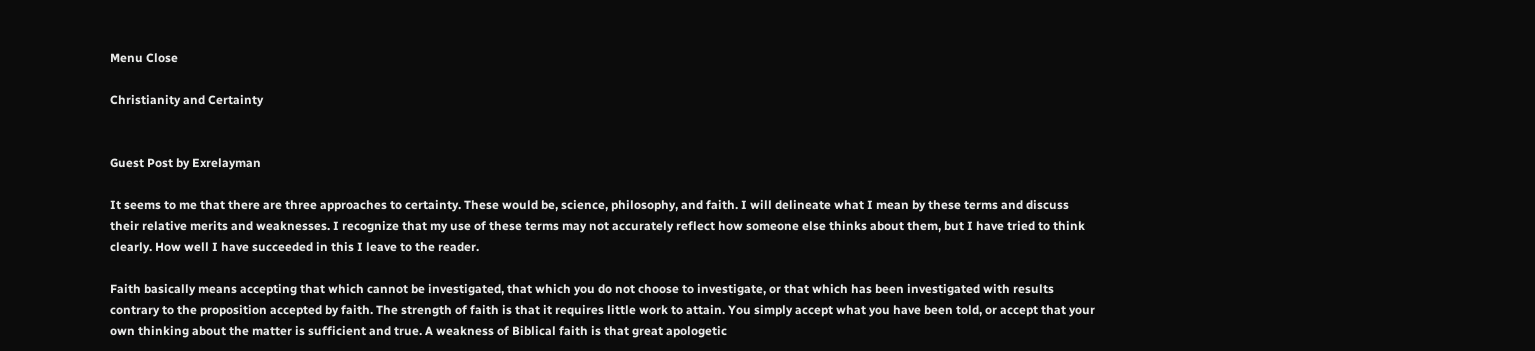Menu Close

Christianity and Certainty


Guest Post by Exrelayman

It seems to me that there are three approaches to certainty. These would be, science, philosophy, and faith. I will delineate what I mean by these terms and discuss their relative merits and weaknesses. I recognize that my use of these terms may not accurately reflect how someone else thinks about them, but I have tried to think clearly. How well I have succeeded in this I leave to the reader.

Faith basically means accepting that which cannot be investigated, that which you do not choose to investigate, or that which has been investigated with results contrary to the proposition accepted by faith. The strength of faith is that it requires little work to attain. You simply accept what you have been told, or accept that your own thinking about the matter is sufficient and true. A weakness of Biblical faith is that great apologetic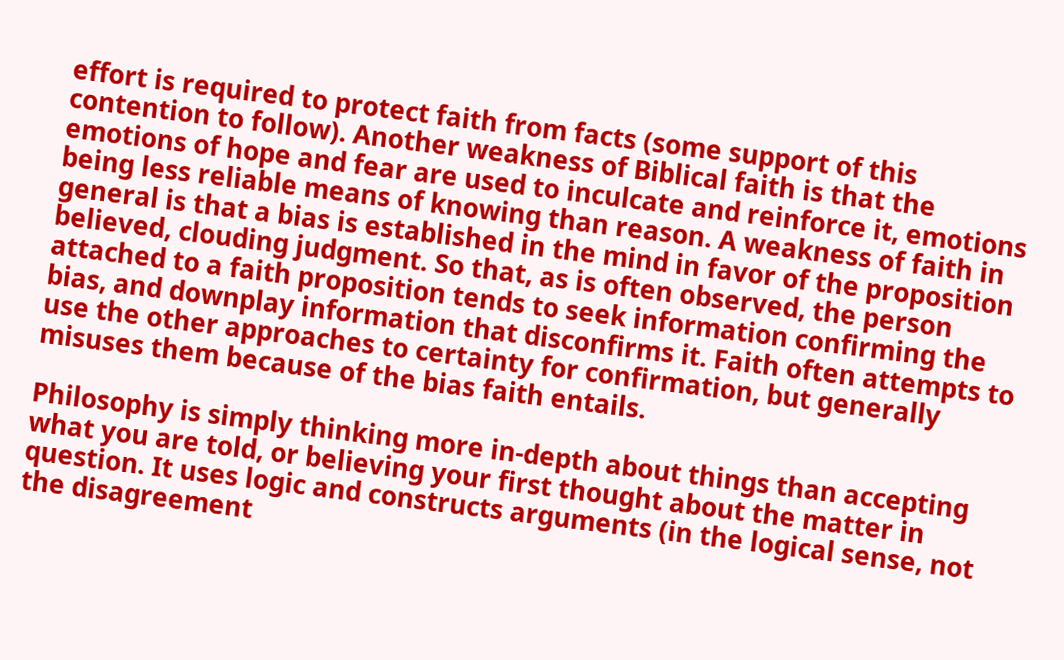effort is required to protect faith from facts (some support of this contention to follow). Another weakness of Biblical faith is that the emotions of hope and fear are used to inculcate and reinforce it, emotions being less reliable means of knowing than reason. A weakness of faith in general is that a bias is established in the mind in favor of the proposition believed, clouding judgment. So that, as is often observed, the person attached to a faith proposition tends to seek information confirming the bias, and downplay information that disconfirms it. Faith often attempts to use the other approaches to certainty for confirmation, but generally misuses them because of the bias faith entails.

Philosophy is simply thinking more in-depth about things than accepting what you are told, or believing your first thought about the matter in question. It uses logic and constructs arguments (in the logical sense, not the disagreement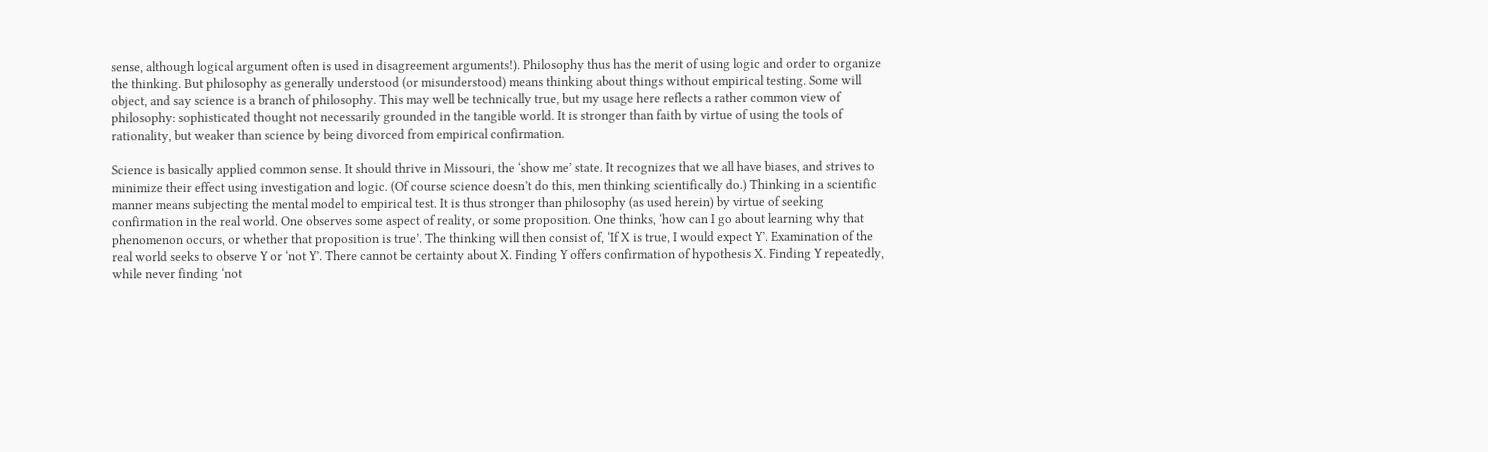sense, although logical argument often is used in disagreement arguments!). Philosophy thus has the merit of using logic and order to organize the thinking. But philosophy as generally understood (or misunderstood) means thinking about things without empirical testing. Some will object, and say science is a branch of philosophy. This may well be technically true, but my usage here reflects a rather common view of philosophy: sophisticated thought not necessarily grounded in the tangible world. It is stronger than faith by virtue of using the tools of rationality, but weaker than science by being divorced from empirical confirmation.

Science is basically applied common sense. It should thrive in Missouri, the ‘show me’ state. It recognizes that we all have biases, and strives to minimize their effect using investigation and logic. (Of course science doesn’t do this, men thinking scientifically do.) Thinking in a scientific manner means subjecting the mental model to empirical test. It is thus stronger than philosophy (as used herein) by virtue of seeking confirmation in the real world. One observes some aspect of reality, or some proposition. One thinks, ‘how can I go about learning why that phenomenon occurs, or whether that proposition is true’. The thinking will then consist of, ‘If X is true, I would expect Y’. Examination of the real world seeks to observe Y or ‘not Y’. There cannot be certainty about X. Finding Y offers confirmation of hypothesis X. Finding Y repeatedly, while never finding ‘not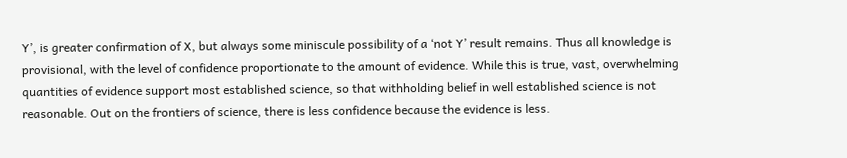Y’, is greater confirmation of X, but always some miniscule possibility of a ‘not Y’ result remains. Thus all knowledge is provisional, with the level of confidence proportionate to the amount of evidence. While this is true, vast, overwhelming quantities of evidence support most established science, so that withholding belief in well established science is not reasonable. Out on the frontiers of science, there is less confidence because the evidence is less.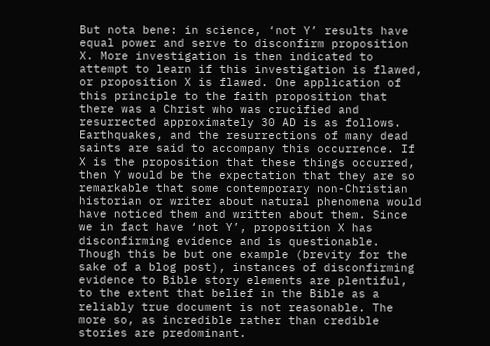But nota bene: in science, ‘not Y’ results have equal power and serve to disconfirm proposition X. More investigation is then indicated to attempt to learn if this investigation is flawed, or proposition X is flawed. One application of this principle to the faith proposition that there was a Christ who was crucified and resurrected approximately 30 AD is as follows. Earthquakes, and the resurrections of many dead saints are said to accompany this occurrence. If X is the proposition that these things occurred, then Y would be the expectation that they are so remarkable that some contemporary non-Christian historian or writer about natural phenomena would have noticed them and written about them. Since we in fact have ‘not Y’, proposition X has disconfirming evidence and is questionable. Though this be but one example (brevity for the sake of a blog post), instances of disconfirming evidence to Bible story elements are plentiful, to the extent that belief in the Bible as a reliably true document is not reasonable. The more so, as incredible rather than credible stories are predominant.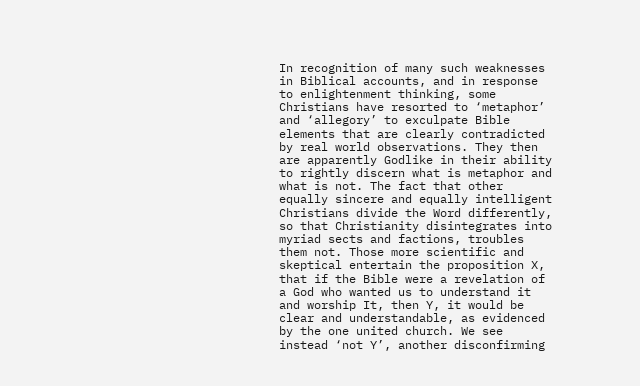In recognition of many such weaknesses in Biblical accounts, and in response to enlightenment thinking, some Christians have resorted to ‘metaphor’ and ‘allegory’ to exculpate Bible elements that are clearly contradicted by real world observations. They then are apparently Godlike in their ability to rightly discern what is metaphor and what is not. The fact that other equally sincere and equally intelligent Christians divide the Word differently, so that Christianity disintegrates into myriad sects and factions, troubles them not. Those more scientific and skeptical entertain the proposition X, that if the Bible were a revelation of a God who wanted us to understand it and worship It, then Y, it would be clear and understandable, as evidenced by the one united church. We see instead ‘not Y’, another disconfirming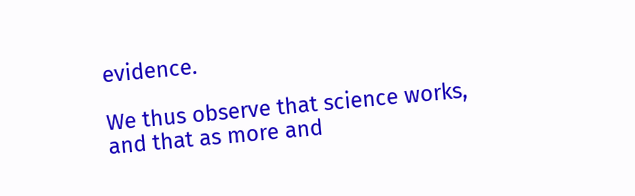evidence.

We thus observe that science works, and that as more and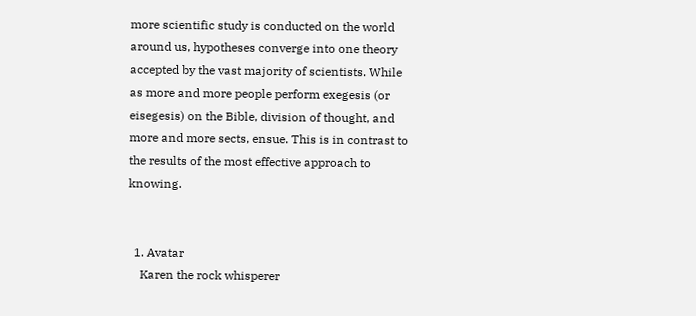more scientific study is conducted on the world around us, hypotheses converge into one theory accepted by the vast majority of scientists. While as more and more people perform exegesis (or eisegesis) on the Bible, division of thought, and more and more sects, ensue. This is in contrast to the results of the most effective approach to knowing.


  1. Avatar
    Karen the rock whisperer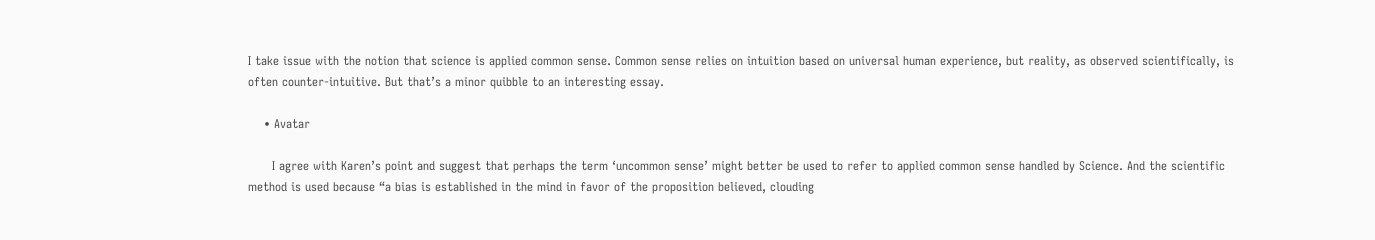I take issue with the notion that science is applied common sense. Common sense relies on intuition based on universal human experience, but reality, as observed scientifically, is often counter-intuitive. But that’s a minor quibble to an interesting essay.

    • Avatar

      I agree with Karen’s point and suggest that perhaps the term ‘uncommon sense’ might better be used to refer to applied common sense handled by Science. And the scientific method is used because “a bias is established in the mind in favor of the proposition believed, clouding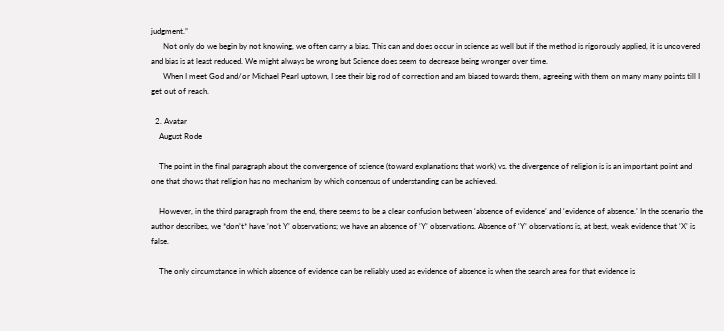judgment.”
      Not only do we begin by not knowing, we often carry a bias. This can and does occur in science as well but if the method is rigorously applied, it is uncovered and bias is at least reduced. We might always be wrong but Science does seem to decrease being wronger over time.
      When I meet God and/or Michael Pearl uptown, I see their big rod of correction and am biased towards them, agreeing with them on many many points till I get out of reach.

  2. Avatar
    August Rode

    The point in the final paragraph about the convergence of science (toward explanations that work) vs. the divergence of religion is is an important point and one that shows that religion has no mechanism by which consensus of understanding can be achieved.

    However, in the third paragraph from the end, there seems to be a clear confusion between ‘absence of evidence’ and ‘evidence of absence.’ In the scenario the author describes, we *don’t* have ‘not Y’ observations; we have an absence of ‘Y’ observations. Absence of ‘Y’ observations is, at best, weak evidence that ‘X’ is false.

    The only circumstance in which absence of evidence can be reliably used as evidence of absence is when the search area for that evidence is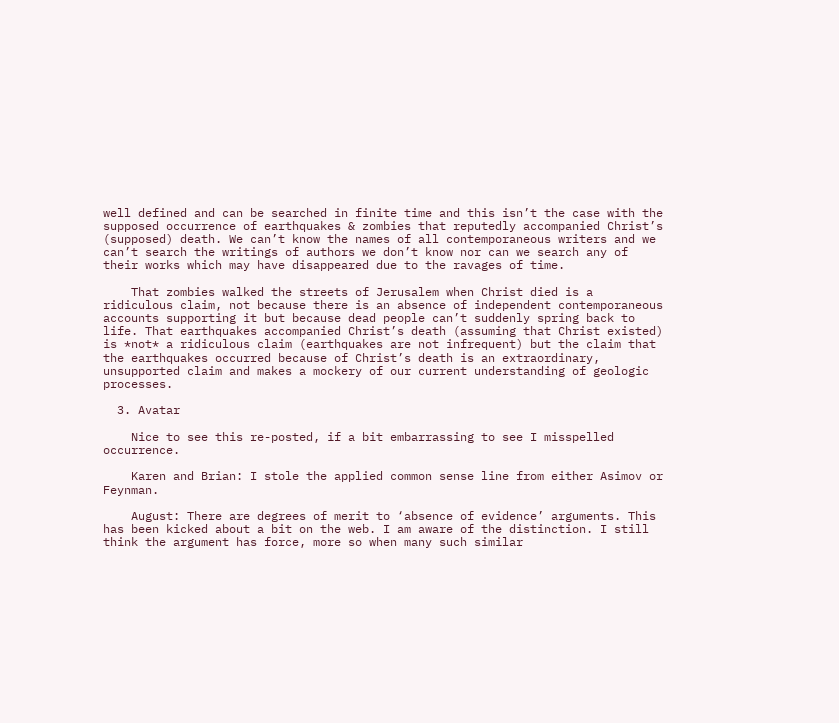well defined and can be searched in finite time and this isn’t the case with the supposed occurrence of earthquakes & zombies that reputedly accompanied Christ’s (supposed) death. We can’t know the names of all contemporaneous writers and we can’t search the writings of authors we don’t know nor can we search any of their works which may have disappeared due to the ravages of time.

    That zombies walked the streets of Jerusalem when Christ died is a ridiculous claim, not because there is an absence of independent contemporaneous accounts supporting it but because dead people can’t suddenly spring back to life. That earthquakes accompanied Christ’s death (assuming that Christ existed) is *not* a ridiculous claim (earthquakes are not infrequent) but the claim that the earthquakes occurred because of Christ’s death is an extraordinary, unsupported claim and makes a mockery of our current understanding of geologic processes.

  3. Avatar

    Nice to see this re-posted, if a bit embarrassing to see I misspelled occurrence.

    Karen and Brian: I stole the applied common sense line from either Asimov or Feynman.

    August: There are degrees of merit to ‘absence of evidence’ arguments. This has been kicked about a bit on the web. I am aware of the distinction. I still think the argument has force, more so when many such similar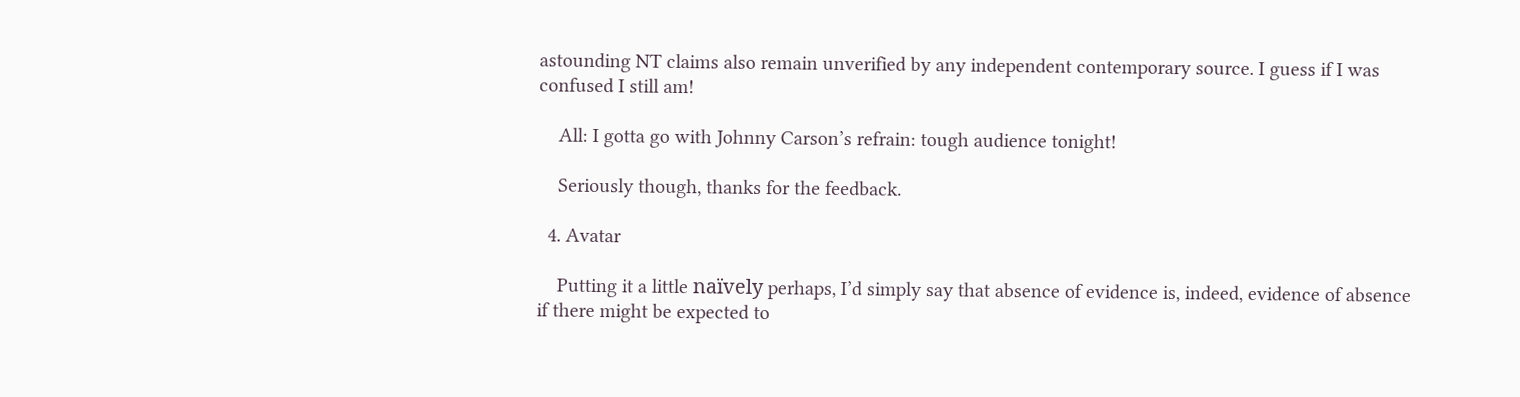astounding NT claims also remain unverified by any independent contemporary source. I guess if I was confused I still am!

    All: I gotta go with Johnny Carson’s refrain: tough audience tonight!

    Seriously though, thanks for the feedback.

  4. Avatar

    Putting it a little naïvely perhaps, I’d simply say that absence of evidence is, indeed, evidence of absence if there might be expected to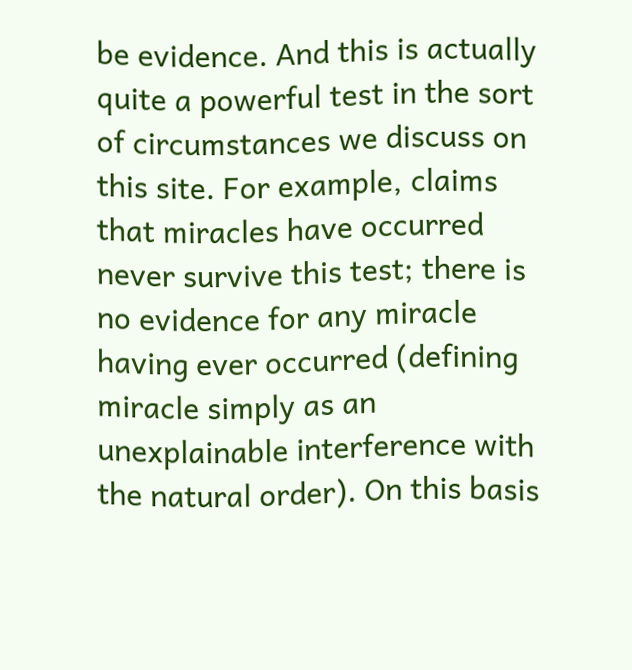be evidence. And this is actually quite a powerful test in the sort of circumstances we discuss on this site. For example, claims that miracles have occurred never survive this test; there is no evidence for any miracle having ever occurred (defining miracle simply as an unexplainable interference with the natural order). On this basis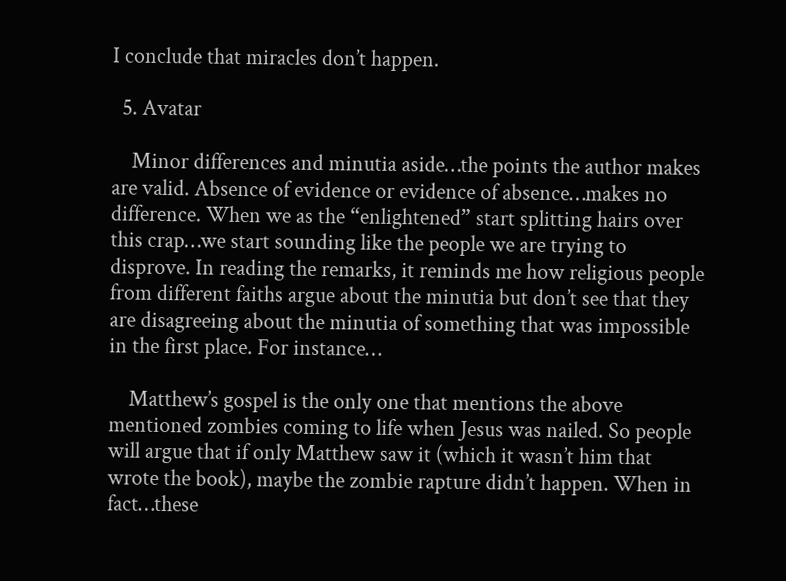I conclude that miracles don’t happen.

  5. Avatar

    Minor differences and minutia aside…the points the author makes are valid. Absence of evidence or evidence of absence…makes no difference. When we as the “enlightened” start splitting hairs over this crap…we start sounding like the people we are trying to disprove. In reading the remarks, it reminds me how religious people from different faiths argue about the minutia but don’t see that they are disagreeing about the minutia of something that was impossible in the first place. For instance…

    Matthew’s gospel is the only one that mentions the above mentioned zombies coming to life when Jesus was nailed. So people will argue that if only Matthew saw it (which it wasn’t him that wrote the book), maybe the zombie rapture didn’t happen. When in fact…these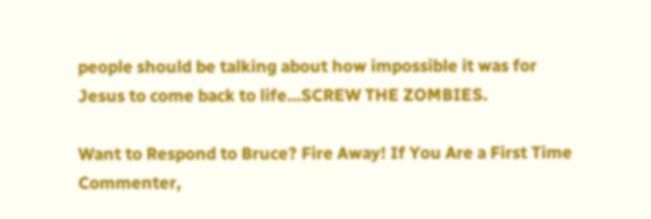people should be talking about how impossible it was for Jesus to come back to life…SCREW THE ZOMBIES.

Want to Respond to Bruce? Fire Away! If You Are a First Time Commenter,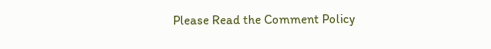Please Read the Comment Policy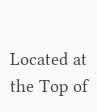Located at the Top of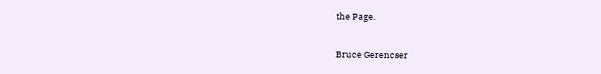the Page.

Bruce Gerencser